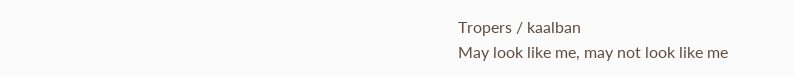Tropers / kaalban
May look like me, may not look like me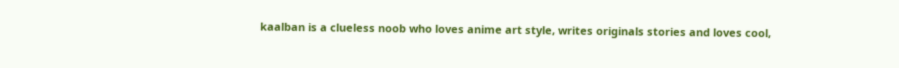kaalban is a clueless noob who loves anime art style, writes originals stories and loves cool,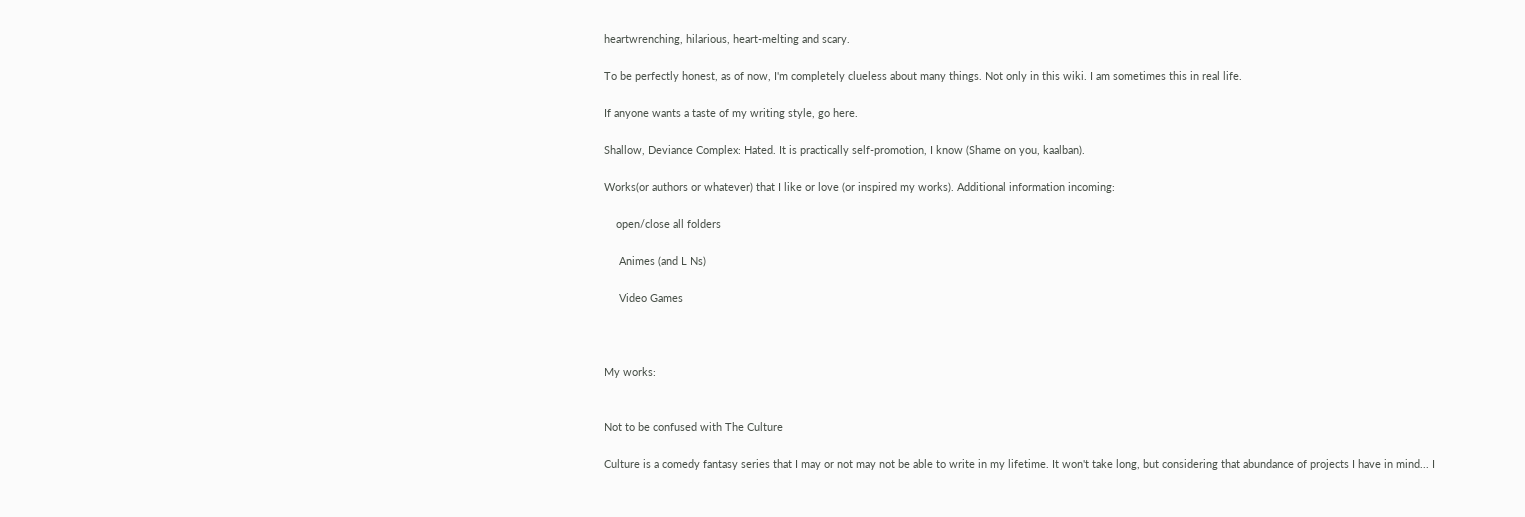heartwrenching, hilarious, heart-melting and scary.

To be perfectly honest, as of now, I'm completely clueless about many things. Not only in this wiki. I am sometimes this in real life.

If anyone wants a taste of my writing style, go here.

Shallow, Deviance Complex: Hated. It is practically self-promotion, I know (Shame on you, kaalban).

Works(or authors or whatever) that I like or love (or inspired my works). Additional information incoming:

    open/close all folders

     Animes (and L Ns)

     Video Games



My works:


Not to be confused with The Culture

Culture is a comedy fantasy series that I may or not may not be able to write in my lifetime. It won't take long, but considering that abundance of projects I have in mind... I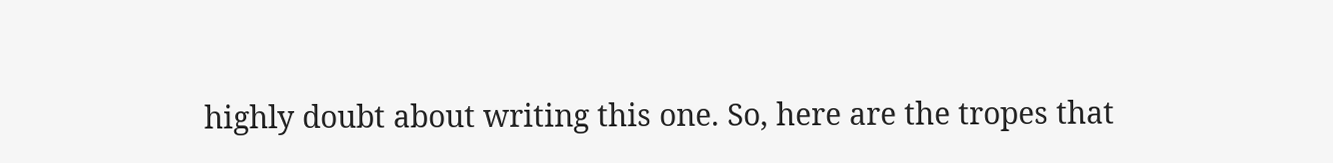highly doubt about writing this one. So, here are the tropes that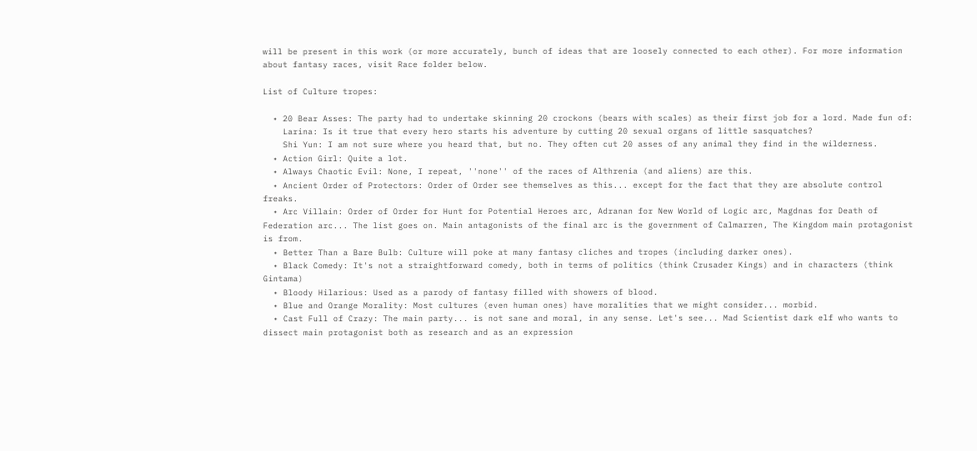will be present in this work (or more accurately, bunch of ideas that are loosely connected to each other). For more information about fantasy races, visit Race folder below.

List of Culture tropes:

  • 20 Bear Asses: The party had to undertake skinning 20 crockons (bears with scales) as their first job for a lord. Made fun of:
    Larina: Is it true that every hero starts his adventure by cutting 20 sexual organs of little sasquatches?
    Shi Yun: I am not sure where you heard that, but no. They often cut 20 asses of any animal they find in the wilderness.
  • Action Girl: Quite a lot.
  • Always Chaotic Evil: None, I repeat, ''none'' of the races of Althrenia (and aliens) are this.
  • Ancient Order of Protectors: Order of Order see themselves as this... except for the fact that they are absolute control freaks.
  • Arc Villain: Order of Order for Hunt for Potential Heroes arc, Adranan for New World of Logic arc, Magdnas for Death of Federation arc... The list goes on. Main antagonists of the final arc is the government of Calmarren, The Kingdom main protagonist is from.
  • Better Than a Bare Bulb: Culture will poke at many fantasy cliches and tropes (including darker ones).
  • Black Comedy: It's not a straightforward comedy, both in terms of politics (think Crusader Kings) and in characters (think Gintama)
  • Bloody Hilarious: Used as a parody of fantasy filled with showers of blood.
  • Blue and Orange Morality: Most cultures (even human ones) have moralities that we might consider... morbid.
  • Cast Full of Crazy: The main party... is not sane and moral, in any sense. Let's see... Mad Scientist dark elf who wants to dissect main protagonist both as research and as an expression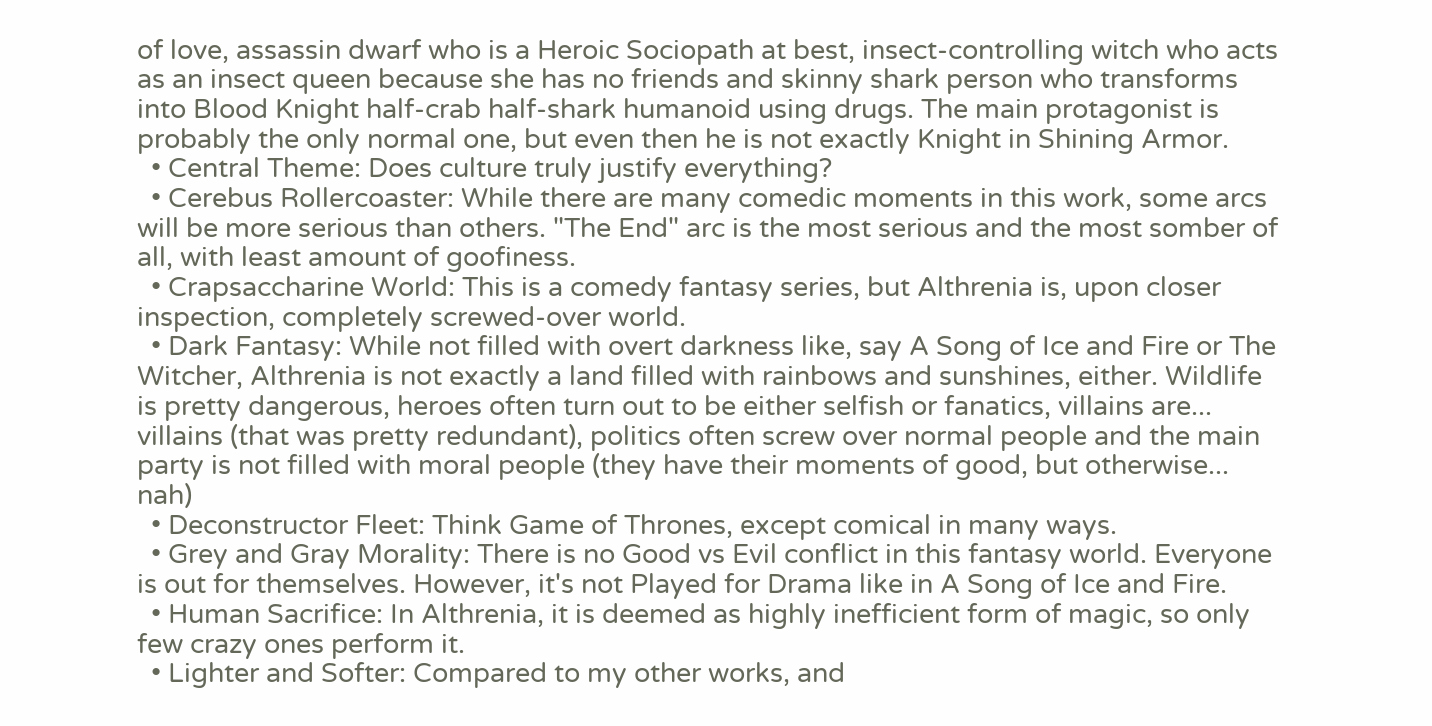of love, assassin dwarf who is a Heroic Sociopath at best, insect-controlling witch who acts as an insect queen because she has no friends and skinny shark person who transforms into Blood Knight half-crab half-shark humanoid using drugs. The main protagonist is probably the only normal one, but even then he is not exactly Knight in Shining Armor.
  • Central Theme: Does culture truly justify everything?
  • Cerebus Rollercoaster: While there are many comedic moments in this work, some arcs will be more serious than others. "The End" arc is the most serious and the most somber of all, with least amount of goofiness.
  • Crapsaccharine World: This is a comedy fantasy series, but Althrenia is, upon closer inspection, completely screwed-over world.
  • Dark Fantasy: While not filled with overt darkness like, say A Song of Ice and Fire or The Witcher, Althrenia is not exactly a land filled with rainbows and sunshines, either. Wildlife is pretty dangerous, heroes often turn out to be either selfish or fanatics, villains are... villains (that was pretty redundant), politics often screw over normal people and the main party is not filled with moral people (they have their moments of good, but otherwise... nah)
  • Deconstructor Fleet: Think Game of Thrones, except comical in many ways.
  • Grey and Gray Morality: There is no Good vs Evil conflict in this fantasy world. Everyone is out for themselves. However, it's not Played for Drama like in A Song of Ice and Fire.
  • Human Sacrifice: In Althrenia, it is deemed as highly inefficient form of magic, so only few crazy ones perform it.
  • Lighter and Softer: Compared to my other works, and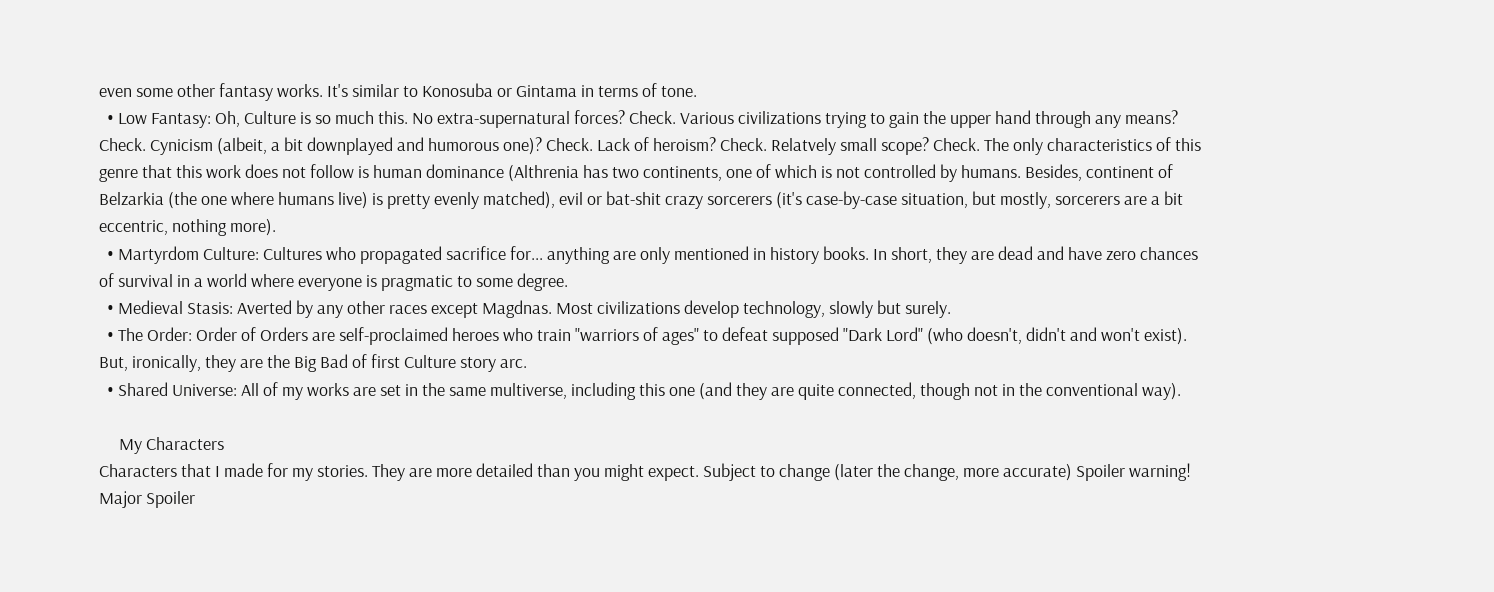even some other fantasy works. It's similar to Konosuba or Gintama in terms of tone.
  • Low Fantasy: Oh, Culture is so much this. No extra-supernatural forces? Check. Various civilizations trying to gain the upper hand through any means? Check. Cynicism (albeit, a bit downplayed and humorous one)? Check. Lack of heroism? Check. Relatvely small scope? Check. The only characteristics of this genre that this work does not follow is human dominance (Althrenia has two continents, one of which is not controlled by humans. Besides, continent of Belzarkia (the one where humans live) is pretty evenly matched), evil or bat-shit crazy sorcerers (it's case-by-case situation, but mostly, sorcerers are a bit eccentric, nothing more).
  • Martyrdom Culture: Cultures who propagated sacrifice for... anything are only mentioned in history books. In short, they are dead and have zero chances of survival in a world where everyone is pragmatic to some degree.
  • Medieval Stasis: Averted by any other races except Magdnas. Most civilizations develop technology, slowly but surely.
  • The Order: Order of Orders are self-proclaimed heroes who train "warriors of ages" to defeat supposed "Dark Lord" (who doesn't, didn't and won't exist). But, ironically, they are the Big Bad of first Culture story arc.
  • Shared Universe: All of my works are set in the same multiverse, including this one (and they are quite connected, though not in the conventional way).

     My Characters
Characters that I made for my stories. They are more detailed than you might expect. Subject to change (later the change, more accurate) Spoiler warning! Major Spoiler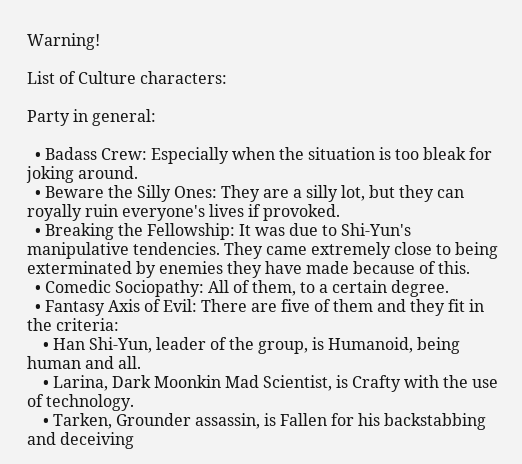Warning!

List of Culture characters:

Party in general:

  • Badass Crew: Especially when the situation is too bleak for joking around.
  • Beware the Silly Ones: They are a silly lot, but they can royally ruin everyone's lives if provoked.
  • Breaking the Fellowship: It was due to Shi-Yun's manipulative tendencies. They came extremely close to being exterminated by enemies they have made because of this.
  • Comedic Sociopathy: All of them, to a certain degree.
  • Fantasy Axis of Evil: There are five of them and they fit in the criteria:
    • Han Shi-Yun, leader of the group, is Humanoid, being human and all.
    • Larina, Dark Moonkin Mad Scientist, is Crafty with the use of technology.
    • Tarken, Grounder assassin, is Fallen for his backstabbing and deceiving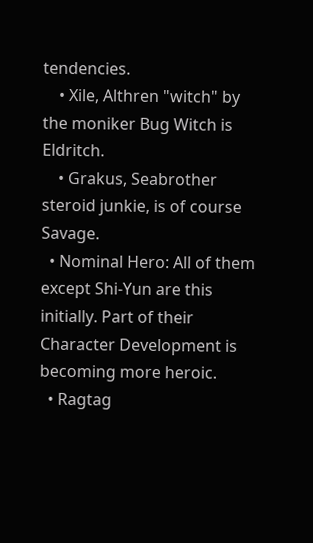tendencies.
    • Xile, Althren "witch" by the moniker Bug Witch is Eldritch.
    • Grakus, Seabrother steroid junkie, is of course Savage.
  • Nominal Hero: All of them except Shi-Yun are this initially. Part of their Character Development is becoming more heroic.
  • Ragtag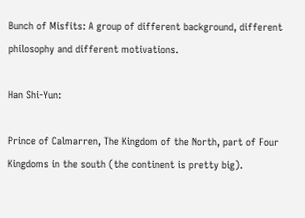Bunch of Misfits: A group of different background, different philosophy and different motivations.

Han Shi-Yun:

Prince of Calmarren, The Kingdom of the North, part of Four Kingdoms in the south (the continent is pretty big).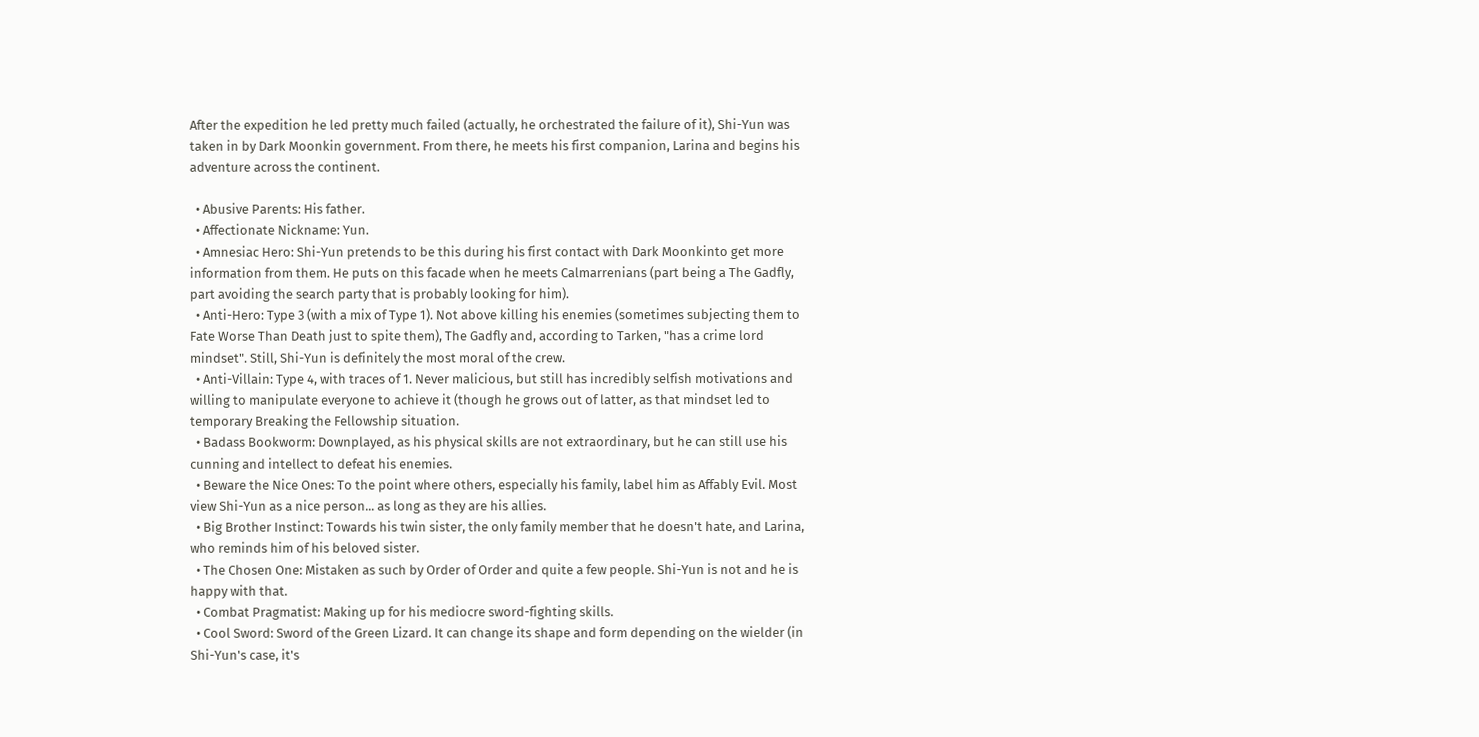After the expedition he led pretty much failed (actually, he orchestrated the failure of it), Shi-Yun was taken in by Dark Moonkin government. From there, he meets his first companion, Larina and begins his adventure across the continent.

  • Abusive Parents: His father.
  • Affectionate Nickname: Yun.
  • Amnesiac Hero: Shi-Yun pretends to be this during his first contact with Dark Moonkinto get more information from them. He puts on this facade when he meets Calmarrenians (part being a The Gadfly, part avoiding the search party that is probably looking for him).
  • Anti-Hero: Type 3 (with a mix of Type 1). Not above killing his enemies (sometimes subjecting them to Fate Worse Than Death just to spite them), The Gadfly and, according to Tarken, "has a crime lord mindset". Still, Shi-Yun is definitely the most moral of the crew.
  • Anti-Villain: Type 4, with traces of 1. Never malicious, but still has incredibly selfish motivations and willing to manipulate everyone to achieve it (though he grows out of latter, as that mindset led to temporary Breaking the Fellowship situation.
  • Badass Bookworm: Downplayed, as his physical skills are not extraordinary, but he can still use his cunning and intellect to defeat his enemies.
  • Beware the Nice Ones: To the point where others, especially his family, label him as Affably Evil. Most view Shi-Yun as a nice person... as long as they are his allies.
  • Big Brother Instinct: Towards his twin sister, the only family member that he doesn't hate, and Larina, who reminds him of his beloved sister.
  • The Chosen One: Mistaken as such by Order of Order and quite a few people. Shi-Yun is not and he is happy with that.
  • Combat Pragmatist: Making up for his mediocre sword-fighting skills.
  • Cool Sword: Sword of the Green Lizard. It can change its shape and form depending on the wielder (in Shi-Yun's case, it's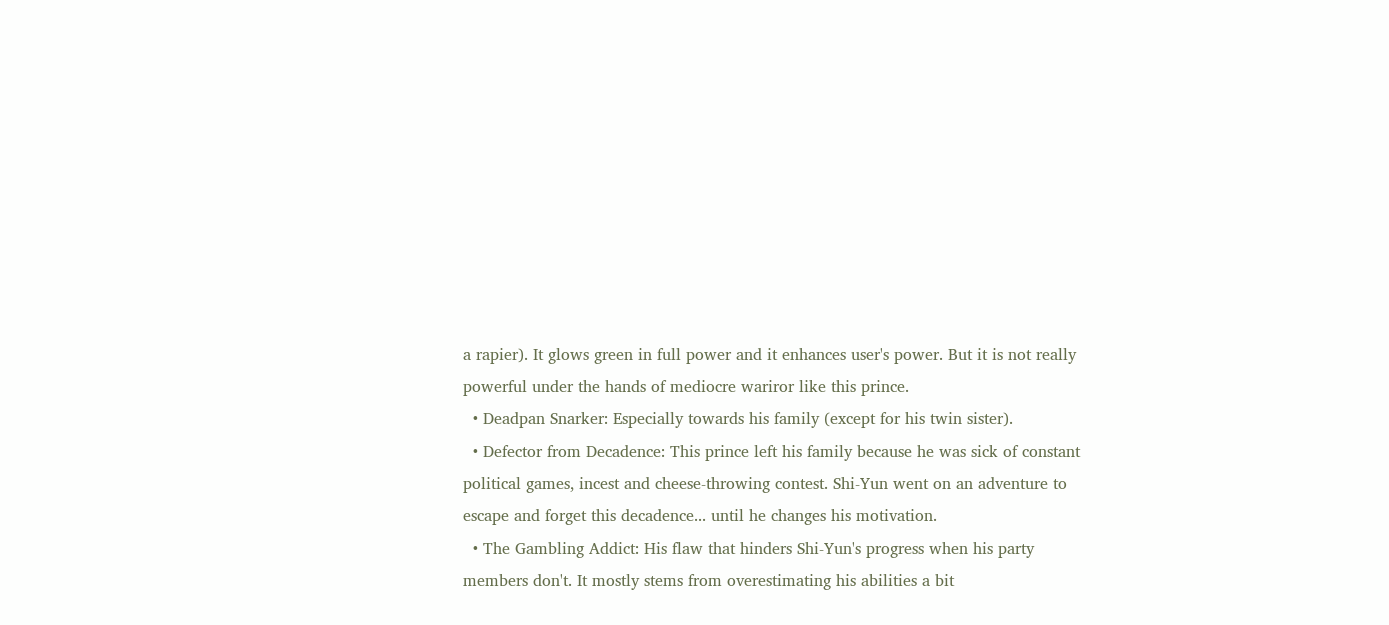a rapier). It glows green in full power and it enhances user's power. But it is not really powerful under the hands of mediocre wariror like this prince.
  • Deadpan Snarker: Especially towards his family (except for his twin sister).
  • Defector from Decadence: This prince left his family because he was sick of constant political games, incest and cheese-throwing contest. Shi-Yun went on an adventure to escape and forget this decadence... until he changes his motivation.
  • The Gambling Addict: His flaw that hinders Shi-Yun's progress when his party members don't. It mostly stems from overestimating his abilities a bit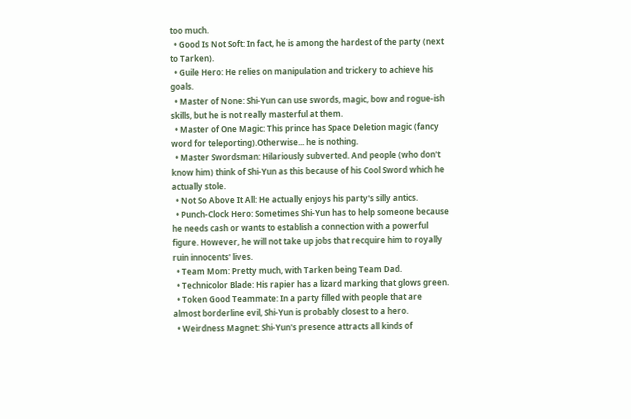too much.
  • Good Is Not Soft: In fact, he is among the hardest of the party (next to Tarken).
  • Guile Hero: He relies on manipulation and trickery to achieve his goals.
  • Master of None: Shi-Yun can use swords, magic, bow and rogue-ish skills, but he is not really masterful at them.
  • Master of One Magic: This prince has Space Deletion magic (fancy word for teleporting).Otherwise... he is nothing.
  • Master Swordsman: Hilariously subverted. And people (who don't know him) think of Shi-Yun as this because of his Cool Sword which he actually stole.
  • Not So Above It All: He actually enjoys his party's silly antics.
  • Punch-Clock Hero: Sometimes Shi-Yun has to help someone because he needs cash or wants to establish a connection with a powerful figure. However, he will not take up jobs that recquire him to royally ruin innocents' lives.
  • Team Mom: Pretty much, with Tarken being Team Dad.
  • Technicolor Blade: His rapier has a lizard marking that glows green.
  • Token Good Teammate: In a party filled with people that are almost borderline evil, Shi-Yun is probably closest to a hero.
  • Weirdness Magnet: Shi-Yun's presence attracts all kinds of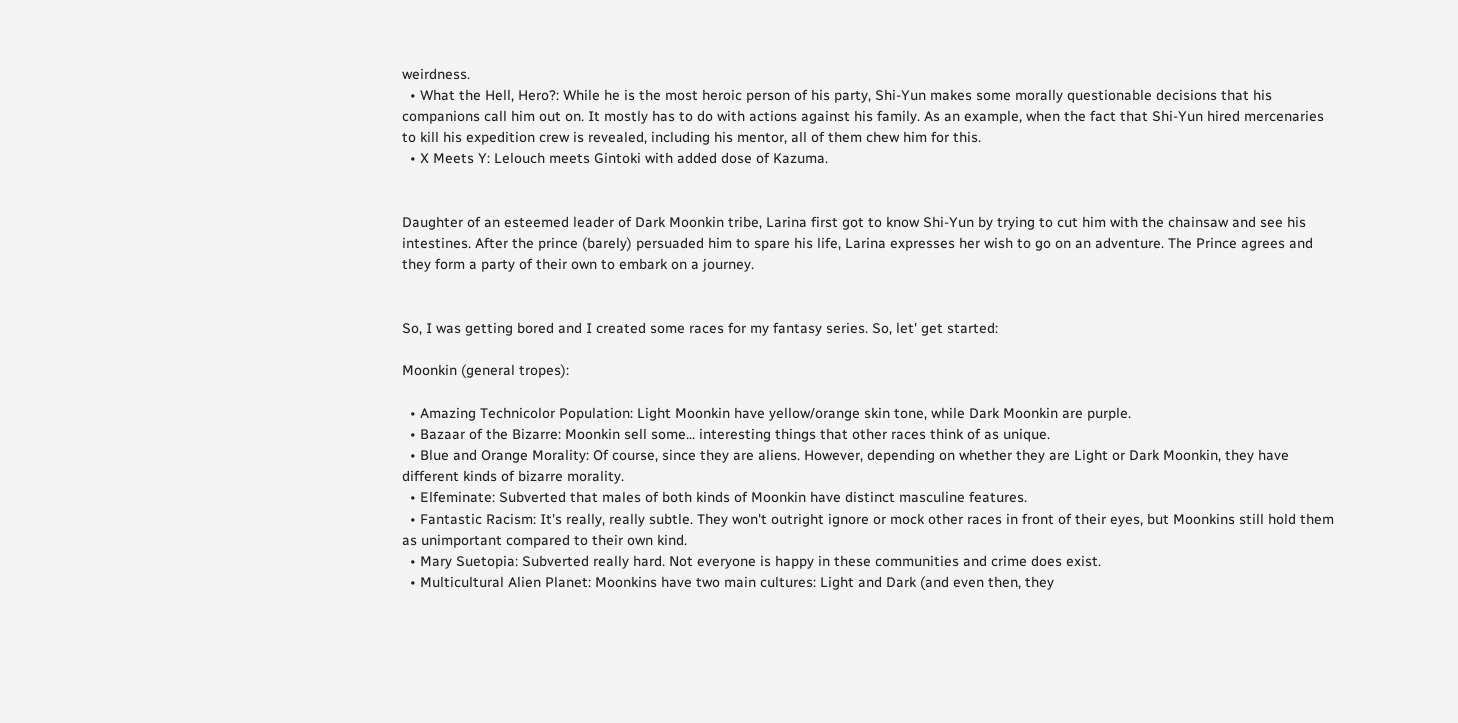weirdness.
  • What the Hell, Hero?: While he is the most heroic person of his party, Shi-Yun makes some morally questionable decisions that his companions call him out on. It mostly has to do with actions against his family. As an example, when the fact that Shi-Yun hired mercenaries to kill his expedition crew is revealed, including his mentor, all of them chew him for this.
  • X Meets Y: Lelouch meets Gintoki with added dose of Kazuma.


Daughter of an esteemed leader of Dark Moonkin tribe, Larina first got to know Shi-Yun by trying to cut him with the chainsaw and see his intestines. After the prince (barely) persuaded him to spare his life, Larina expresses her wish to go on an adventure. The Prince agrees and they form a party of their own to embark on a journey.


So, I was getting bored and I created some races for my fantasy series. So, let' get started:

Moonkin (general tropes):

  • Amazing Technicolor Population: Light Moonkin have yellow/orange skin tone, while Dark Moonkin are purple.
  • Bazaar of the Bizarre: Moonkin sell some... interesting things that other races think of as unique.
  • Blue and Orange Morality: Of course, since they are aliens. However, depending on whether they are Light or Dark Moonkin, they have different kinds of bizarre morality.
  • Elfeminate: Subverted that males of both kinds of Moonkin have distinct masculine features.
  • Fantastic Racism: It's really, really subtle. They won't outright ignore or mock other races in front of their eyes, but Moonkins still hold them as unimportant compared to their own kind.
  • Mary Suetopia: Subverted really hard. Not everyone is happy in these communities and crime does exist.
  • Multicultural Alien Planet: Moonkins have two main cultures: Light and Dark (and even then, they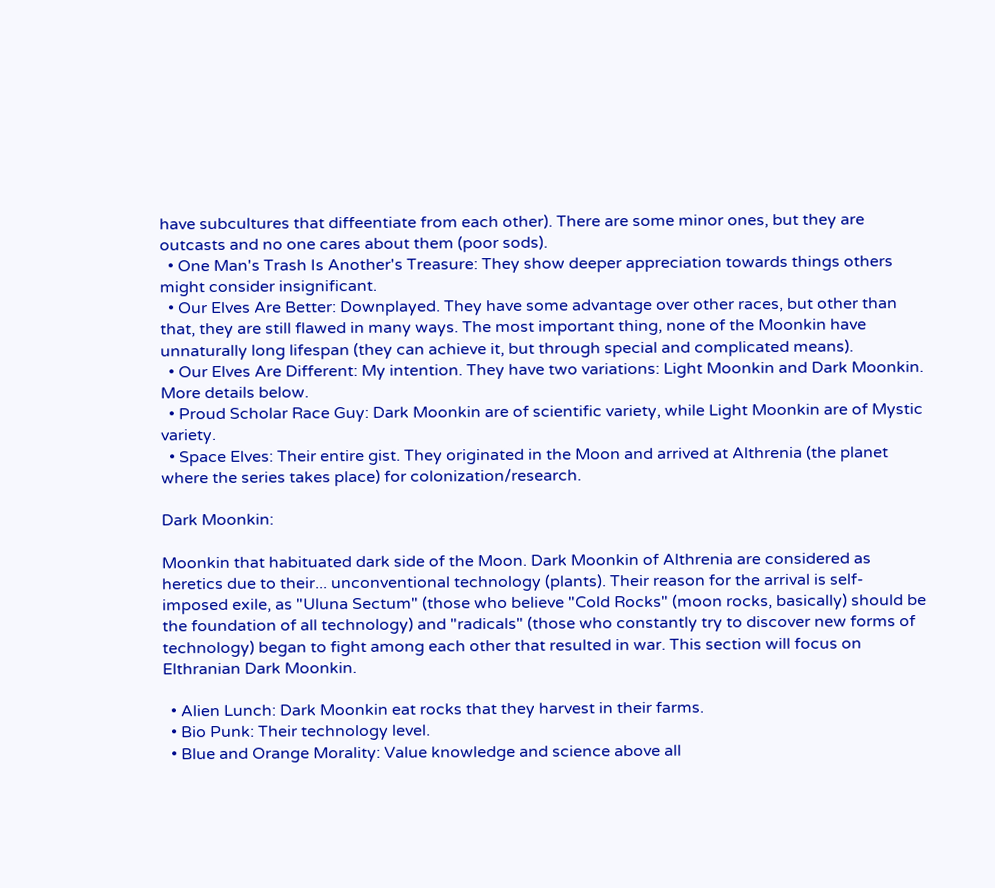have subcultures that diffeentiate from each other). There are some minor ones, but they are outcasts and no one cares about them (poor sods).
  • One Man's Trash Is Another's Treasure: They show deeper appreciation towards things others might consider insignificant.
  • Our Elves Are Better: Downplayed. They have some advantage over other races, but other than that, they are still flawed in many ways. The most important thing, none of the Moonkin have unnaturally long lifespan (they can achieve it, but through special and complicated means).
  • Our Elves Are Different: My intention. They have two variations: Light Moonkin and Dark Moonkin. More details below.
  • Proud Scholar Race Guy: Dark Moonkin are of scientific variety, while Light Moonkin are of Mystic variety.
  • Space Elves: Their entire gist. They originated in the Moon and arrived at Althrenia (the planet where the series takes place) for colonization/research.

Dark Moonkin:

Moonkin that habituated dark side of the Moon. Dark Moonkin of Althrenia are considered as heretics due to their... unconventional technology (plants). Their reason for the arrival is self-imposed exile, as "Uluna Sectum" (those who believe "Cold Rocks" (moon rocks, basically) should be the foundation of all technology) and "radicals" (those who constantly try to discover new forms of technology) began to fight among each other that resulted in war. This section will focus on Elthranian Dark Moonkin.

  • Alien Lunch: Dark Moonkin eat rocks that they harvest in their farms.
  • Bio Punk: Their technology level.
  • Blue and Orange Morality: Value knowledge and science above all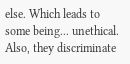else. Which leads to some being... unethical. Also, they discriminate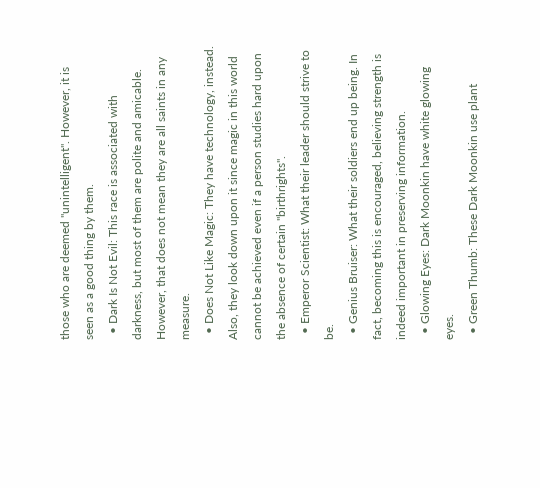those who are deemed "unintelligent". However, it is seen as a good thing by them.
  • Dark Is Not Evil: This race is associated with darkness, but most of them are polite and amicable. However, that does not mean they are all saints in any measure.
  • Does Not Like Magic: They have technology, instead. Also, they look down upon it since magic in this world cannot be achieved even if a person studies hard upon the absence of certain "birthrights".
  • Emperor Scientist: What their leader should strive to be.
  • Genius Bruiser: What their soldiers end up being. In fact, becoming this is encouraged, believing strength is indeed important in preserving information.
  • Glowing Eyes: Dark Moonkin have white glowing eyes.
  • Green Thumb: These Dark Moonkin use plant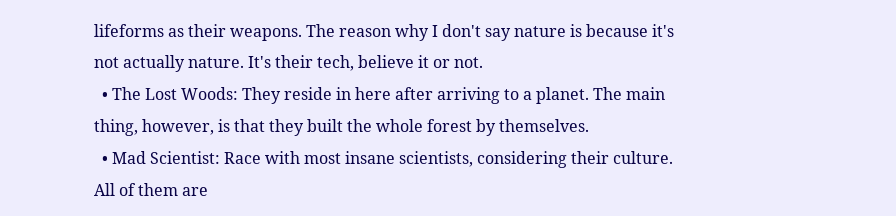lifeforms as their weapons. The reason why I don't say nature is because it's not actually nature. It's their tech, believe it or not.
  • The Lost Woods: They reside in here after arriving to a planet. The main thing, however, is that they built the whole forest by themselves.
  • Mad Scientist: Race with most insane scientists, considering their culture. All of them are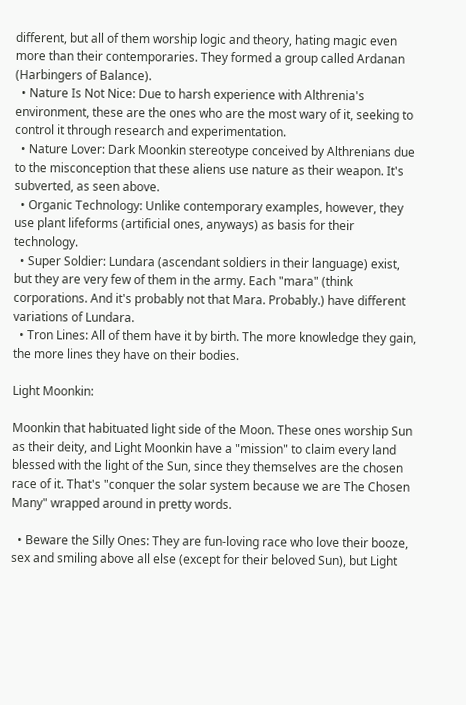different, but all of them worship logic and theory, hating magic even more than their contemporaries. They formed a group called Ardanan (Harbingers of Balance).
  • Nature Is Not Nice: Due to harsh experience with Althrenia's environment, these are the ones who are the most wary of it, seeking to control it through research and experimentation.
  • Nature Lover: Dark Moonkin stereotype conceived by Althrenians due to the misconception that these aliens use nature as their weapon. It's subverted, as seen above.
  • Organic Technology: Unlike contemporary examples, however, they use plant lifeforms (artificial ones, anyways) as basis for their technology.
  • Super Soldier: Lundara (ascendant soldiers in their language) exist, but they are very few of them in the army. Each "mara" (think corporations. And it's probably not that Mara. Probably.) have different variations of Lundara.
  • Tron Lines: All of them have it by birth. The more knowledge they gain, the more lines they have on their bodies.

Light Moonkin:

Moonkin that habituated light side of the Moon. These ones worship Sun as their deity, and Light Moonkin have a "mission" to claim every land blessed with the light of the Sun, since they themselves are the chosen race of it. That's "conquer the solar system because we are The Chosen Many" wrapped around in pretty words.

  • Beware the Silly Ones: They are fun-loving race who love their booze, sex and smiling above all else (except for their beloved Sun), but Light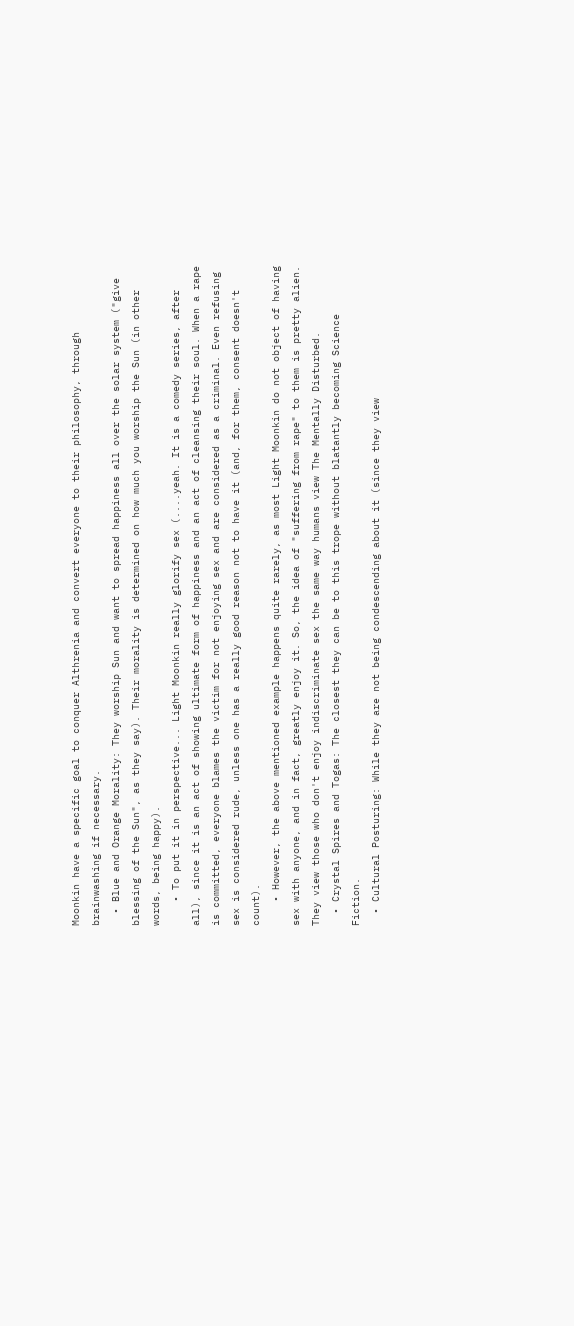Moonkin have a specific goal to conquer Althrenia and convert everyone to their philosophy, through brainwashing if necessary.
  • Blue and Orange Morality: They worship Sun and want to spread happiness all over the solar system ("give blessing of the Sun", as they say). Their morality is determined on how much you worship the Sun (in other words, being happy).
    • To put it in perspective... Light Moonkin really glorify sex (....yeah. It is a comedy series, after all), since it is an act of showing ultimate form of happiness and an act of cleansing their soul. When a rape is committed, everyone blames the victim for not enjoying sex and are considered as a criminal. Even refusing sex is considered rude, unless one has a really good reason not to have it (and, for them, consent doesn't count).
    • However, the above mentioned example happens quite rarely, as most Light Moonkin do not object of having sex with anyone, and in fact, greatly enjoy it. So, the idea of "suffering from rape" to them is pretty alien. They view those who don't enjoy indiscriminate sex the same way humans view The Mentally Disturbed.
  • Crystal Spires and Togas: The closest they can be to this trope without blatantly becoming Science Fiction.
  • Cultural Posturing: While they are not being condescending about it (since they view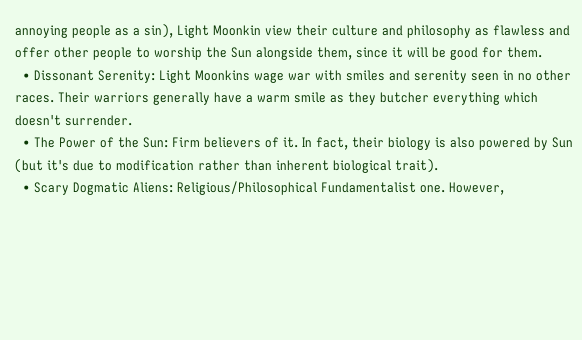annoying people as a sin), Light Moonkin view their culture and philosophy as flawless and offer other people to worship the Sun alongside them, since it will be good for them.
  • Dissonant Serenity: Light Moonkins wage war with smiles and serenity seen in no other races. Their warriors generally have a warm smile as they butcher everything which doesn't surrender.
  • The Power of the Sun: Firm believers of it. In fact, their biology is also powered by Sun (but it's due to modification rather than inherent biological trait).
  • Scary Dogmatic Aliens: Religious/Philosophical Fundamentalist one. However,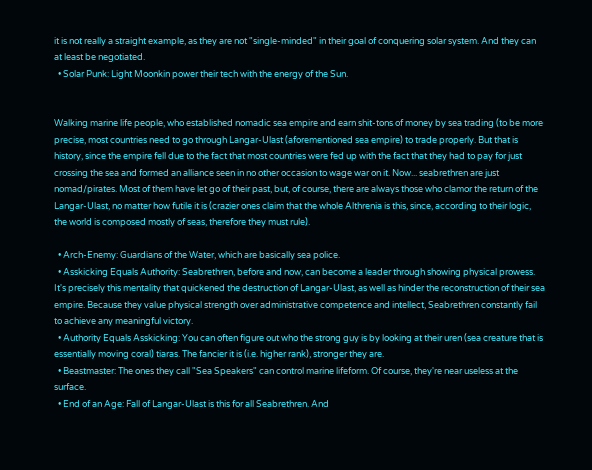it is not really a straight example, as they are not "single-minded" in their goal of conquering solar system. And they can at least be negotiated.
  • Solar Punk: Light Moonkin power their tech with the energy of the Sun.


Walking marine life people, who established nomadic sea empire and earn shit-tons of money by sea trading (to be more precise, most countries need to go through Langar-Ulast (aforementioned sea empire) to trade properly. But that is history, since the empire fell due to the fact that most countries were fed up with the fact that they had to pay for just crossing the sea and formed an alliance seen in no other occasion to wage war on it. Now... seabrethren are just nomad/pirates. Most of them have let go of their past, but, of course, there are always those who clamor the return of the Langar-Ulast, no matter how futile it is (crazier ones claim that the whole Althrenia is this, since, according to their logic, the world is composed mostly of seas, therefore they must rule).

  • Arch-Enemy: Guardians of the Water, which are basically sea police.
  • Asskicking Equals Authority: Seabrethren, before and now, can become a leader through showing physical prowess. It's precisely this mentality that quickened the destruction of Langar-Ulast, as well as hinder the reconstruction of their sea empire. Because they value physical strength over administrative competence and intellect, Seabrethren constantly fail to achieve any meaningful victory.
  • Authority Equals Asskicking: You can often figure out who the strong guy is by looking at their uren (sea creature that is essentially moving coral) tiaras. The fancier it is (i.e. higher rank), stronger they are.
  • Beastmaster: The ones they call "Sea Speakers" can control marine lifeform. Of course, they're near useless at the surface.
  • End of an Age: Fall of Langar-Ulast is this for all Seabrethren. And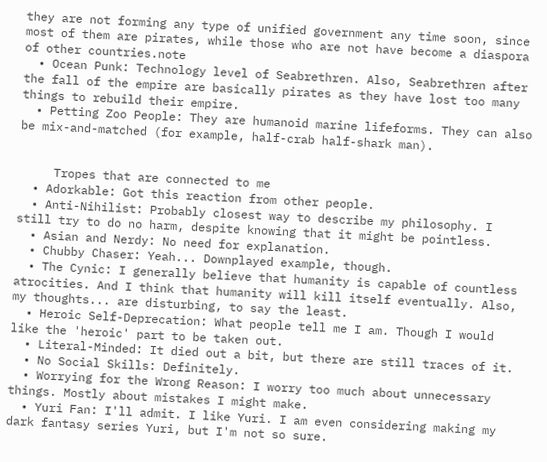they are not forming any type of unified government any time soon, since most of them are pirates, while those who are not have become a diaspora of other countries.note
  • Ocean Punk: Technology level of Seabrethren. Also, Seabrethren after the fall of the empire are basically pirates as they have lost too many things to rebuild their empire.
  • Petting Zoo People: They are humanoid marine lifeforms. They can also be mix-and-matched (for example, half-crab half-shark man).


     Tropes that are connected to me
  • Adorkable: Got this reaction from other people.
  • Anti-Nihilist: Probably closest way to describe my philosophy. I still try to do no harm, despite knowing that it might be pointless.
  • Asian and Nerdy: No need for explanation.
  • Chubby Chaser: Yeah... Downplayed example, though.
  • The Cynic: I generally believe that humanity is capable of countless atrocities. And I think that humanity will kill itself eventually. Also, my thoughts... are disturbing, to say the least.
  • Heroic Self-Deprecation: What people tell me I am. Though I would like the 'heroic' part to be taken out.
  • Literal-Minded: It died out a bit, but there are still traces of it.
  • No Social Skills: Definitely.
  • Worrying for the Wrong Reason: I worry too much about unnecessary things. Mostly about mistakes I might make.
  • Yuri Fan: I'll admit. I like Yuri. I am even considering making my dark fantasy series Yuri, but I'm not so sure.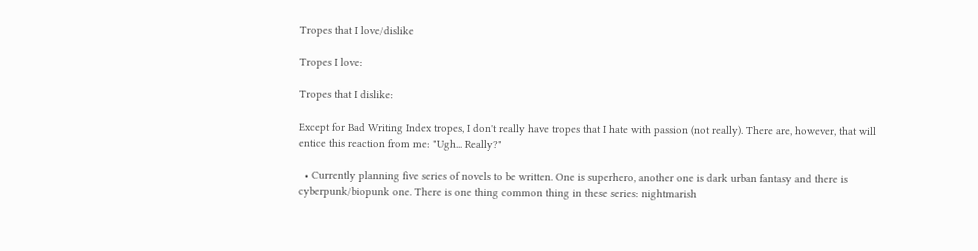Tropes that I love/dislike

Tropes I love:

Tropes that I dislike:

Except for Bad Writing Index tropes, I don't really have tropes that I hate with passion (not really). There are, however, that will entice this reaction from me: "Ugh... Really?"

  • Currently planning five series of novels to be written. One is superhero, another one is dark urban fantasy and there is cyberpunk/biopunk one. There is one thing common thing in these series: nightmarish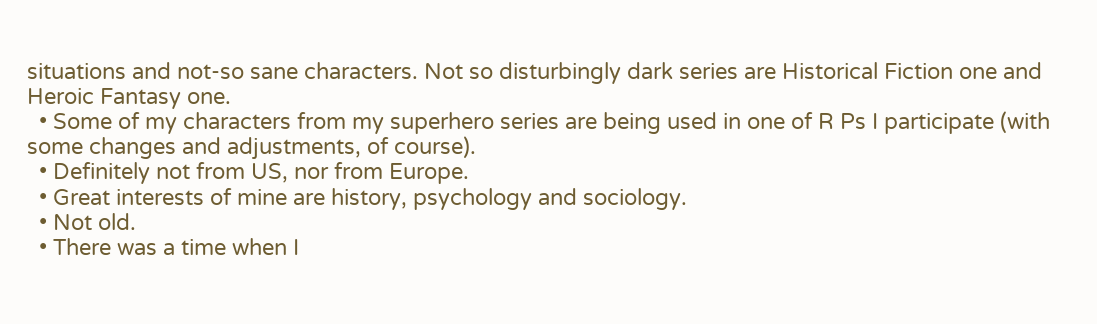situations and not-so sane characters. Not so disturbingly dark series are Historical Fiction one and Heroic Fantasy one.
  • Some of my characters from my superhero series are being used in one of R Ps I participate (with some changes and adjustments, of course).
  • Definitely not from US, nor from Europe.
  • Great interests of mine are history, psychology and sociology.
  • Not old.
  • There was a time when I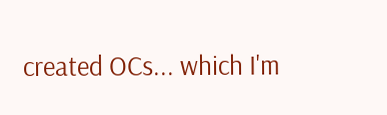created OCs... which I'm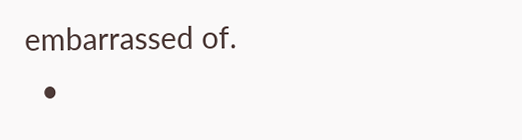embarrassed of.
  •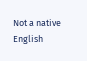Not a native English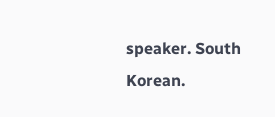speaker. South Korean.